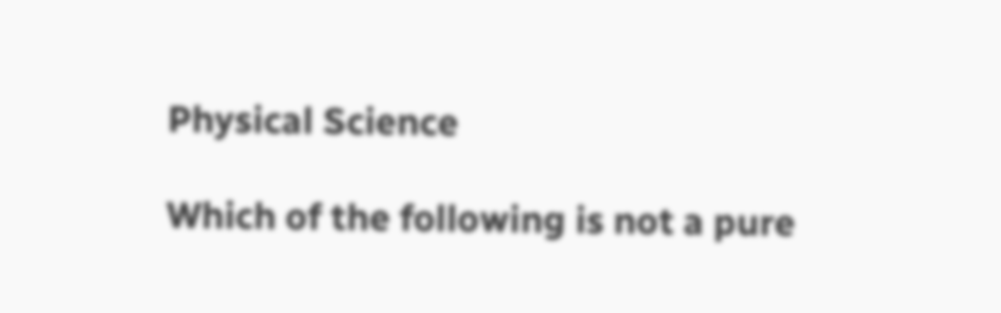Physical Science

Which of the following is not a pure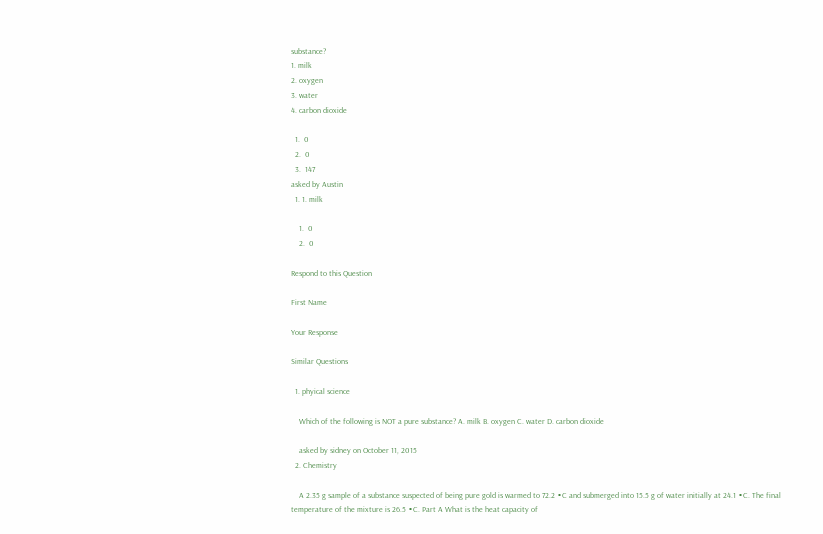substance?
1. milk
2. oxygen
3. water
4. carbon dioxide

  1.  0
  2.  0
  3.  147
asked by Austin
  1. 1. milk

    1.  0
    2.  0

Respond to this Question

First Name

Your Response

Similar Questions

  1. phyical science

    Which of the following is NOT a pure substance? A. milk B. oxygen C. water D. carbon dioxide

    asked by sidney on October 11, 2015
  2. Chemistry

    A 2.35 g sample of a substance suspected of being pure gold is warmed to 72.2 ∘C and submerged into 15.5 g of water initially at 24.1 ∘C. The final temperature of the mixture is 26.5 ∘C. Part A What is the heat capacity of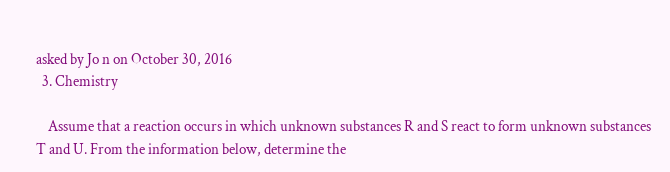asked by Jo n on October 30, 2016
  3. Chemistry

    Assume that a reaction occurs in which unknown substances R and S react to form unknown substances T and U. From the information below, determine the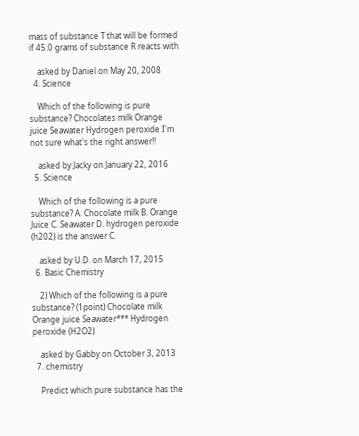mass of substance T that will be formed if 45.0 grams of substance R reacts with

    asked by Daniel on May 20, 2008
  4. Science

    Which of the following is pure substance? Chocolates milk Orange juice Seawater Hydrogen peroxide I'm not sure what's the right answer!!

    asked by Jacky on January 22, 2016
  5. Science

    Which of the following is a pure substance? A. Chocolate milk B. Orange Juice C. Seawater D. hydrogen peroxide (h202) is the answer C.

    asked by U.D. on March 17, 2015
  6. Basic Chemistry

    2) Which of the following is a pure substance? (1point) Chocolate milk Orange juice Seawater*** Hydrogen peroxide (H2O2)

    asked by Gabby on October 3, 2013
  7. chemistry

    Predict which pure substance has the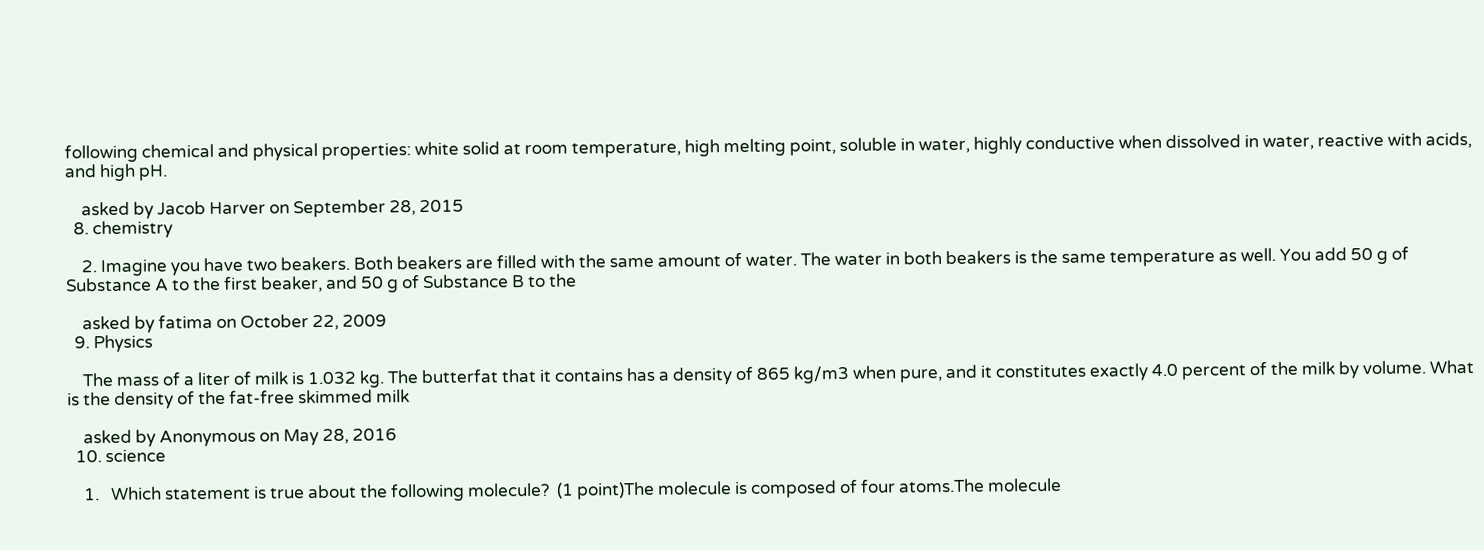following chemical and physical properties: white solid at room temperature, high melting point, soluble in water, highly conductive when dissolved in water, reactive with acids, and high pH.

    asked by Jacob Harver on September 28, 2015
  8. chemistry

    2. Imagine you have two beakers. Both beakers are filled with the same amount of water. The water in both beakers is the same temperature as well. You add 50 g of Substance A to the first beaker, and 50 g of Substance B to the

    asked by fatima on October 22, 2009
  9. Physics

    The mass of a liter of milk is 1.032 kg. The butterfat that it contains has a density of 865 kg/m3 when pure, and it constitutes exactly 4.0 percent of the milk by volume. What is the density of the fat-free skimmed milk

    asked by Anonymous on May 28, 2016
  10. science

    1.   Which statement is true about the following molecule?  (1 point)The molecule is composed of four atoms.The molecule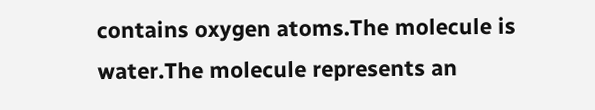contains oxygen atoms.The molecule is water.The molecule represents an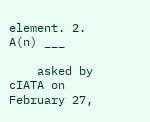element. 2.   A(n) ___

    asked by cIATA on February 27,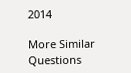2014

More Similar Questions